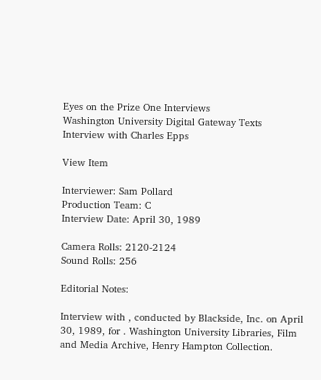Eyes on the Prize One Interviews
Washington University Digital Gateway Texts
Interview with Charles Epps

View Item

Interviewer: Sam Pollard
Production Team: C
Interview Date: April 30, 1989

Camera Rolls: 2120-2124
Sound Rolls: 256

Editorial Notes:

Interview with , conducted by Blackside, Inc. on April 30, 1989, for . Washington University Libraries, Film and Media Archive, Henry Hampton Collection.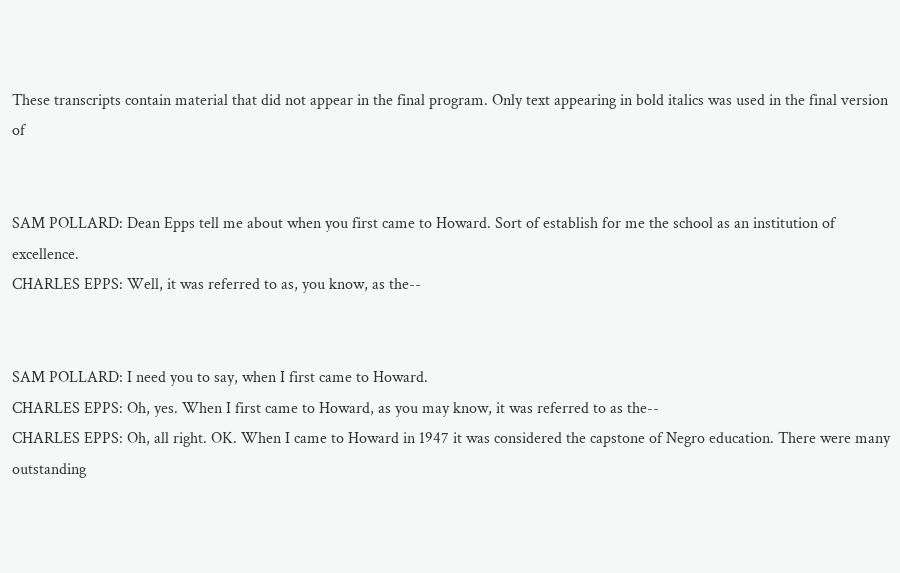These transcripts contain material that did not appear in the final program. Only text appearing in bold italics was used in the final version of


SAM POLLARD: Dean Epps tell me about when you first came to Howard. Sort of establish for me the school as an institution of excellence.
CHARLES EPPS: Well, it was referred to as, you know, as the--


SAM POLLARD: I need you to say, when I first came to Howard.
CHARLES EPPS: Oh, yes. When I first came to Howard, as you may know, it was referred to as the--
CHARLES EPPS: Oh, all right. OK. When I came to Howard in 1947 it was considered the capstone of Negro education. There were many outstanding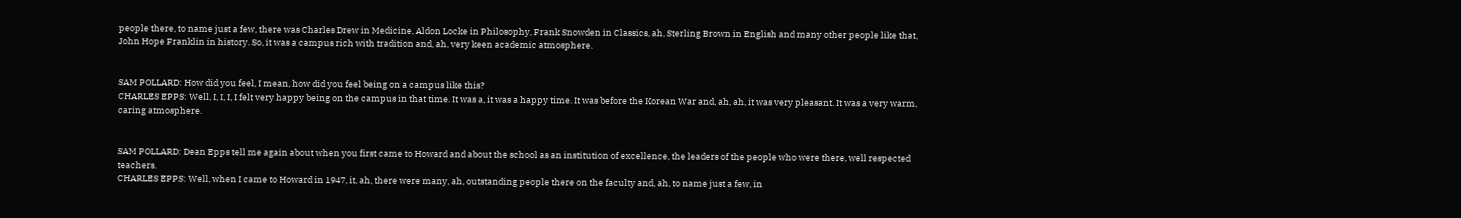people there, to name just a few, there was Charles Drew in Medicine, Aldon Locke in Philosophy, Frank Snowden in Classics, ah, Sterling Brown in English and many other people like that, John Hope Franklin in history. So, it was a campus rich with tradition and, ah, very keen academic atmosphere.


SAM POLLARD: How did you feel, I mean, how did you feel being on a campus like this?
CHARLES EPPS: Well, I, I, I, I felt very happy being on the campus in that time. It was a, it was a happy time. It was before the Korean War and, ah, ah, it was very pleasant. It was a very warm, caring atmosphere.


SAM POLLARD: Dean Epps tell me again about when you first came to Howard and about the school as an institution of excellence, the leaders of the people who were there, well respected teachers.
CHARLES EPPS: Well, when I came to Howard in 1947, it, ah, there were many, ah, outstanding people there on the faculty and, ah, to name just a few, in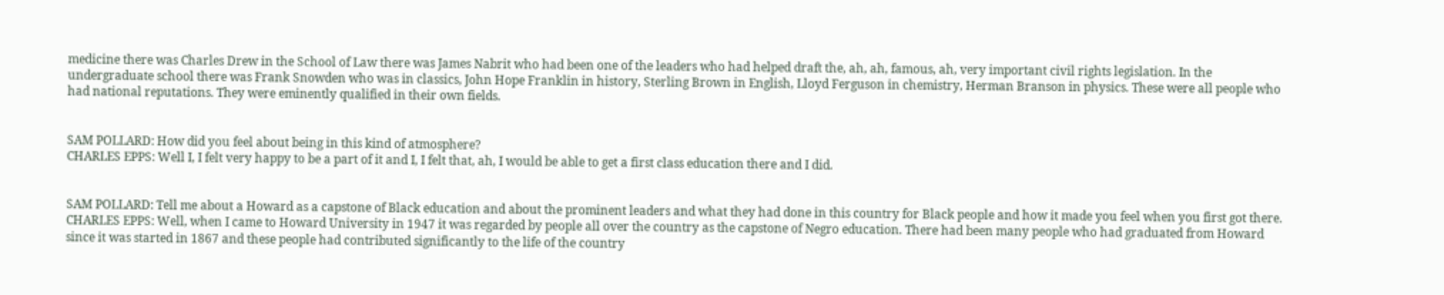medicine there was Charles Drew in the School of Law there was James Nabrit who had been one of the leaders who had helped draft the, ah, ah, famous, ah, very important civil rights legislation. In the undergraduate school there was Frank Snowden who was in classics, John Hope Franklin in history, Sterling Brown in English, Lloyd Ferguson in chemistry, Herman Branson in physics. These were all people who had national reputations. They were eminently qualified in their own fields.


SAM POLLARD: How did you feel about being in this kind of atmosphere?
CHARLES EPPS: Well I, I felt very happy to be a part of it and I, I felt that, ah, I would be able to get a first class education there and I did.


SAM POLLARD: Tell me about a Howard as a capstone of Black education and about the prominent leaders and what they had done in this country for Black people and how it made you feel when you first got there.
CHARLES EPPS: Well, when I came to Howard University in 1947 it was regarded by people all over the country as the capstone of Negro education. There had been many people who had graduated from Howard since it was started in 1867 and these people had contributed significantly to the life of the country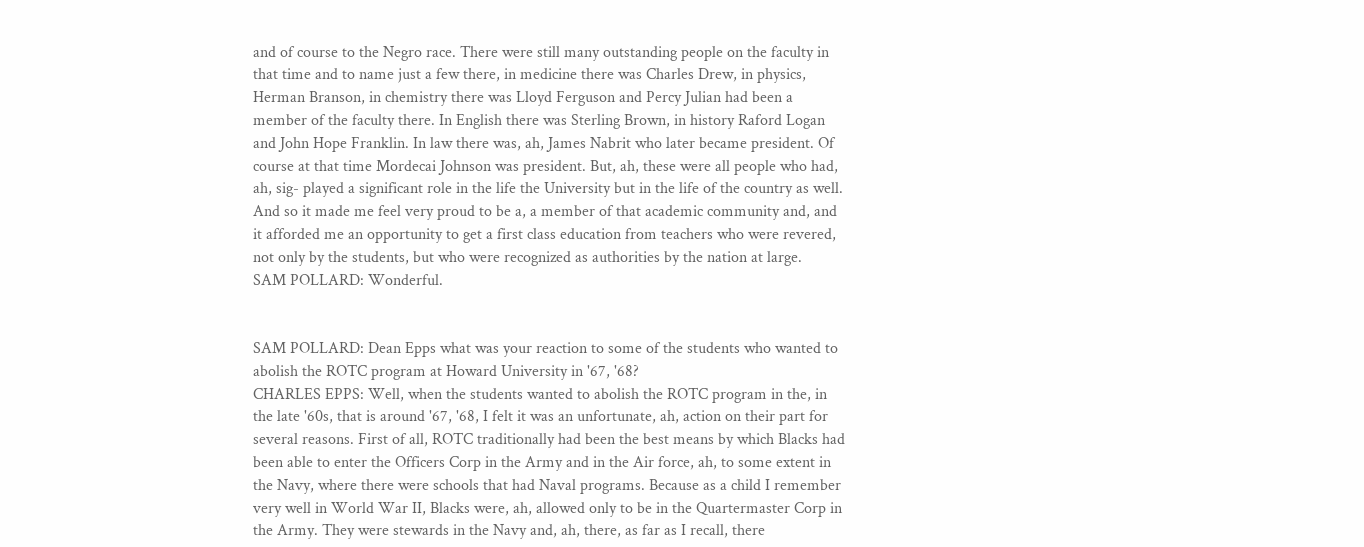and of course to the Negro race. There were still many outstanding people on the faculty in that time and to name just a few there, in medicine there was Charles Drew, in physics, Herman Branson, in chemistry there was Lloyd Ferguson and Percy Julian had been a member of the faculty there. In English there was Sterling Brown, in history Raford Logan and John Hope Franklin. In law there was, ah, James Nabrit who later became president. Of course at that time Mordecai Johnson was president. But, ah, these were all people who had, ah, sig- played a significant role in the life the University but in the life of the country as well. And so it made me feel very proud to be a, a member of that academic community and, and it afforded me an opportunity to get a first class education from teachers who were revered, not only by the students, but who were recognized as authorities by the nation at large.
SAM POLLARD: Wonderful.


SAM POLLARD: Dean Epps what was your reaction to some of the students who wanted to abolish the ROTC program at Howard University in '67, '68?
CHARLES EPPS: Well, when the students wanted to abolish the ROTC program in the, in the late '60s, that is around '67, '68, I felt it was an unfortunate, ah, action on their part for several reasons. First of all, ROTC traditionally had been the best means by which Blacks had been able to enter the Officers Corp in the Army and in the Air force, ah, to some extent in the Navy, where there were schools that had Naval programs. Because as a child I remember very well in World War II, Blacks were, ah, allowed only to be in the Quartermaster Corp in the Army. They were stewards in the Navy and, ah, there, as far as I recall, there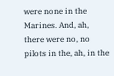were none in the Marines. And, ah, there were no, no pilots in the, ah, in the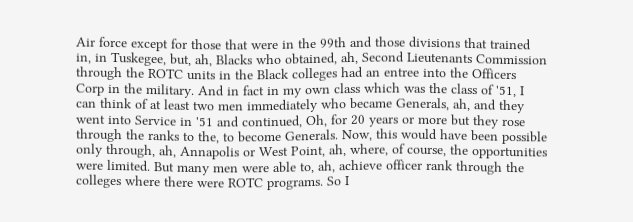Air force except for those that were in the 99th and those divisions that trained in, in Tuskegee, but, ah, Blacks who obtained, ah, Second Lieutenants Commission through the ROTC units in the Black colleges had an entree into the Officers Corp in the military. And in fact in my own class which was the class of '51, I can think of at least two men immediately who became Generals, ah, and they went into Service in '51 and continued, Oh, for 20 years or more but they rose through the ranks to the, to become Generals. Now, this would have been possible only through, ah, Annapolis or West Point, ah, where, of course, the opportunities were limited. But many men were able to, ah, achieve officer rank through the colleges where there were ROTC programs. So I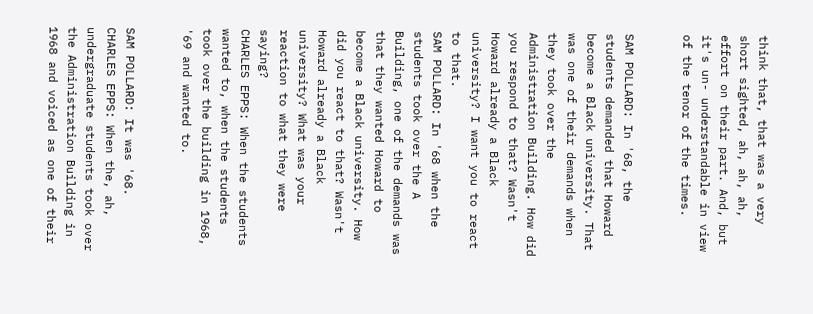think that, that was a very short sighted, ah, ah, ah, effort on their part. And, but it's un- understandable in view of the tenor of the times.


SAM POLLARD: In '68, the students demanded that Howard become a Black university. That was one of their demands when they took over the Administration Building. How did you respond to that? Wasn't Howard already a Black university? I want you to react to that.
SAM POLLARD: In '68 when the students took over the A Building, one of the demands was that they wanted Howard to become a Black university. How did you react to that? Wasn't Howard already a Black university? What was your reaction to what they were saying?
CHARLES EPPS: When the students wanted to, when the students took over the building in 1968, '69 and wanted to.


SAM POLLARD: It was '68.
CHARLES EPPS: When the, ah, undergraduate students took over the Administration Building in 1968 and voiced as one of their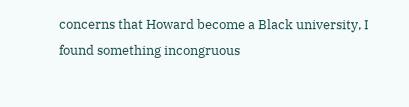concerns that Howard become a Black university, I found something incongruous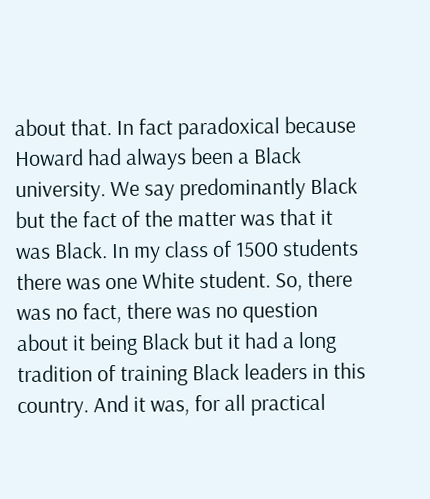about that. In fact paradoxical because Howard had always been a Black university. We say predominantly Black but the fact of the matter was that it was Black. In my class of 1500 students there was one White student. So, there was no fact, there was no question about it being Black but it had a long tradition of training Black leaders in this country. And it was, for all practical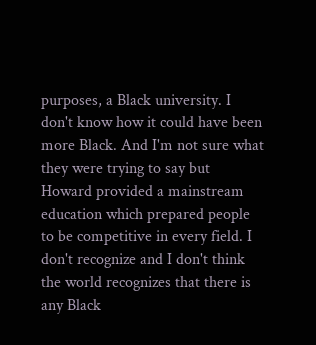purposes, a Black university. I don't know how it could have been more Black. And I'm not sure what they were trying to say but Howard provided a mainstream education which prepared people to be competitive in every field. I don't recognize and I don't think the world recognizes that there is any Black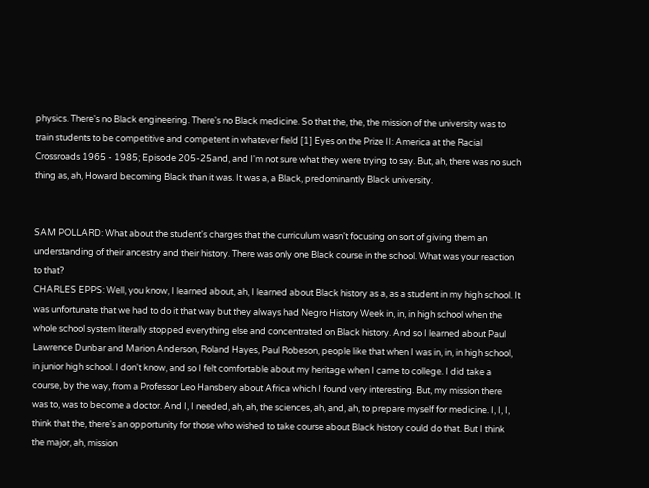physics. There's no Black engineering. There's no Black medicine. So that the, the, the mission of the university was to train students to be competitive and competent in whatever field [1] Eyes on the Prize II: America at the Racial Crossroads 1965 - 1985; Episode 205-25and, and I'm not sure what they were trying to say. But, ah, there was no such thing as, ah, Howard becoming Black than it was. It was a, a Black, predominantly Black university.


SAM POLLARD: What about the student's charges that the curriculum wasn't focusing on sort of giving them an understanding of their ancestry and their history. There was only one Black course in the school. What was your reaction to that?
CHARLES EPPS: Well, you know, I learned about, ah, I learned about Black history as a, as a student in my high school. It was unfortunate that we had to do it that way but they always had Negro History Week in, in, in high school when the whole school system literally stopped everything else and concentrated on Black history. And so I learned about Paul Lawrence Dunbar and Marion Anderson, Roland Hayes, Paul Robeson, people like that when I was in, in, in high school, in junior high school. I don't know, and so I felt comfortable about my heritage when I came to college. I did take a course, by the way, from a Professor Leo Hansbery about Africa which I found very interesting. But, my mission there was to, was to become a doctor. And I, I needed, ah, ah, the sciences, ah, and, ah, to prepare myself for medicine. I, I, I, think that the, there's an opportunity for those who wished to take course about Black history could do that. But I think the major, ah, mission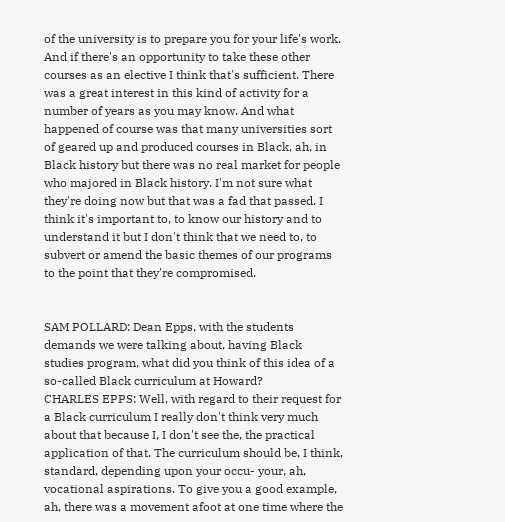of the university is to prepare you for your life's work. And if there's an opportunity to take these other courses as an elective I think that's sufficient. There was a great interest in this kind of activity for a number of years as you may know. And what happened of course was that many universities sort of geared up and produced courses in Black, ah, in Black history but there was no real market for people who majored in Black history. I'm not sure what they're doing now but that was a fad that passed. I think it's important to, to know our history and to understand it but I don't think that we need to, to subvert or amend the basic themes of our programs to the point that they're compromised.


SAM POLLARD: Dean Epps, with the students demands we were talking about, having Black studies program, what did you think of this idea of a so-called Black curriculum at Howard?
CHARLES EPPS: Well, with regard to their request for a Black curriculum I really don't think very much about that because I, I don't see the, the practical application of that. The curriculum should be, I think, standard, depending upon your occu- your, ah, vocational aspirations. To give you a good example, ah, there was a movement afoot at one time where the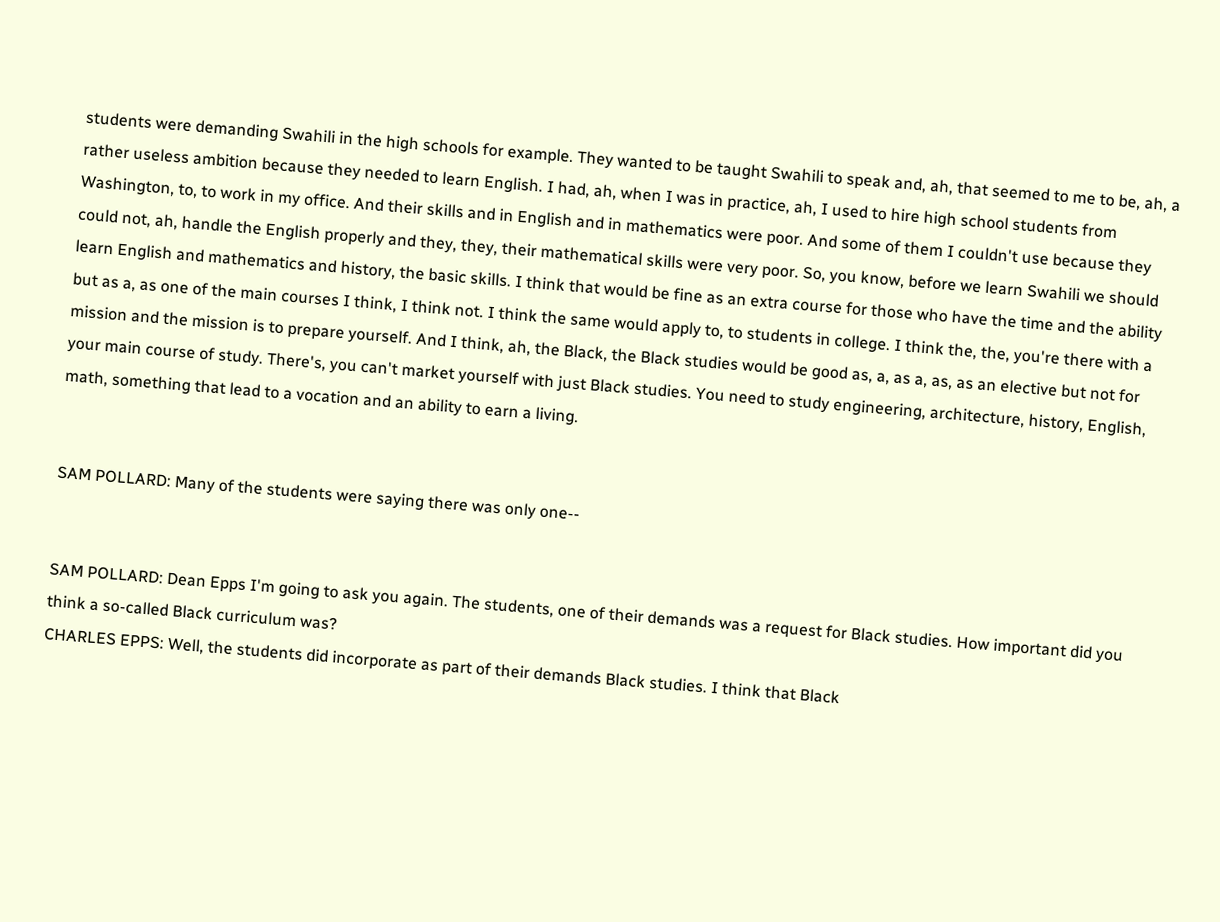students were demanding Swahili in the high schools for example. They wanted to be taught Swahili to speak and, ah, that seemed to me to be, ah, a rather useless ambition because they needed to learn English. I had, ah, when I was in practice, ah, I used to hire high school students from Washington, to, to work in my office. And their skills and in English and in mathematics were poor. And some of them I couldn't use because they could not, ah, handle the English properly and they, they, their mathematical skills were very poor. So, you know, before we learn Swahili we should learn English and mathematics and history, the basic skills. I think that would be fine as an extra course for those who have the time and the ability but as a, as one of the main courses I think, I think not. I think the same would apply to, to students in college. I think the, the, you're there with a mission and the mission is to prepare yourself. And I think, ah, the Black, the Black studies would be good as, a, as a, as, as an elective but not for your main course of study. There's, you can't market yourself with just Black studies. You need to study engineering, architecture, history, English, math, something that lead to a vocation and an ability to earn a living.


SAM POLLARD: Many of the students were saying there was only one--


SAM POLLARD: Dean Epps I'm going to ask you again. The students, one of their demands was a request for Black studies. How important did you think a so-called Black curriculum was?
CHARLES EPPS: Well, the students did incorporate as part of their demands Black studies. I think that Black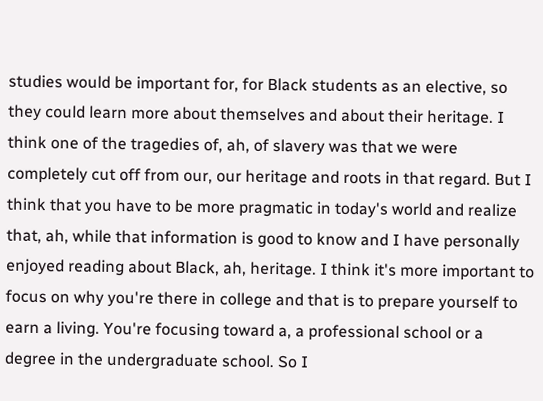studies would be important for, for Black students as an elective, so they could learn more about themselves and about their heritage. I think one of the tragedies of, ah, of slavery was that we were completely cut off from our, our heritage and roots in that regard. But I think that you have to be more pragmatic in today's world and realize that, ah, while that information is good to know and I have personally enjoyed reading about Black, ah, heritage. I think it's more important to focus on why you're there in college and that is to prepare yourself to earn a living. You're focusing toward a, a professional school or a degree in the undergraduate school. So I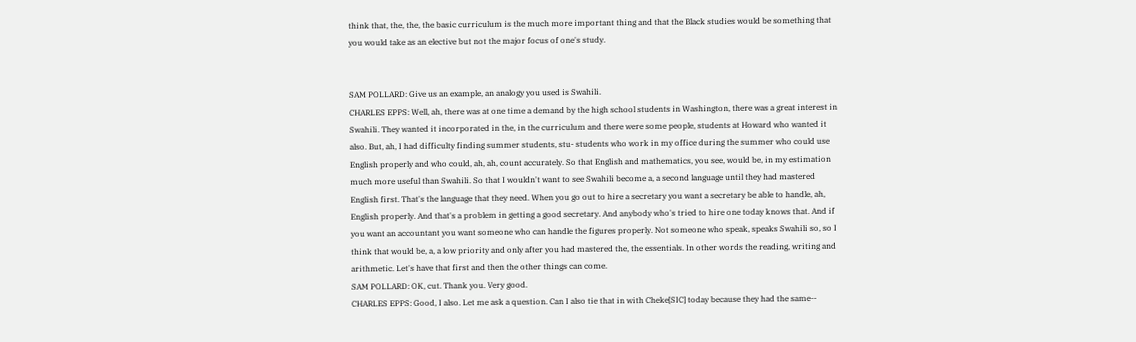think that, the, the, the basic curriculum is the much more important thing and that the Black studies would be something that you would take as an elective but not the major focus of one's study.


SAM POLLARD: Give us an example, an analogy you used is Swahili.
CHARLES EPPS: Well, ah, there was at one time a demand by the high school students in Washington, there was a great interest in Swahili. They wanted it incorporated in the, in the curriculum and there were some people, students at Howard who wanted it also. But, ah, I had difficulty finding summer students, stu- students who work in my office during the summer who could use English properly and who could, ah, ah, count accurately. So that English and mathematics, you see, would be, in my estimation much more useful than Swahili. So that I wouldn't want to see Swahili become a, a second language until they had mastered English first. That's the language that they need. When you go out to hire a secretary you want a secretary be able to handle, ah, English properly. And that's a problem in getting a good secretary. And anybody who's tried to hire one today knows that. And if you want an accountant you want someone who can handle the figures properly. Not someone who speak, speaks Swahili so, so I think that would be, a, a low priority and only after you had mastered the, the essentials. In other words the reading, writing and arithmetic. Let's have that first and then the other things can come.
SAM POLLARD: OK, cut. Thank you. Very good.
CHARLES EPPS: Good, I also. Let me ask a question. Can I also tie that in with Cheke[SIC] today because they had the same--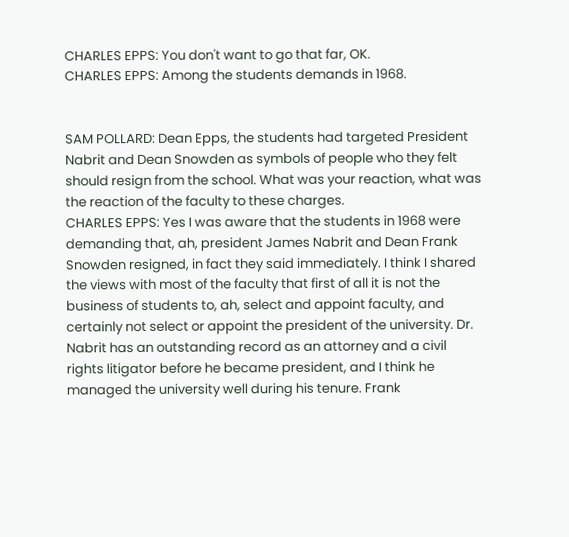CHARLES EPPS: You don't want to go that far, OK.
CHARLES EPPS: Among the students demands in 1968.


SAM POLLARD: Dean Epps, the students had targeted President Nabrit and Dean Snowden as symbols of people who they felt should resign from the school. What was your reaction, what was the reaction of the faculty to these charges.
CHARLES EPPS: Yes I was aware that the students in 1968 were demanding that, ah, president James Nabrit and Dean Frank Snowden resigned, in fact they said immediately. I think I shared the views with most of the faculty that first of all it is not the business of students to, ah, select and appoint faculty, and certainly not select or appoint the president of the university. Dr. Nabrit has an outstanding record as an attorney and a civil rights litigator before he became president, and I think he managed the university well during his tenure. Frank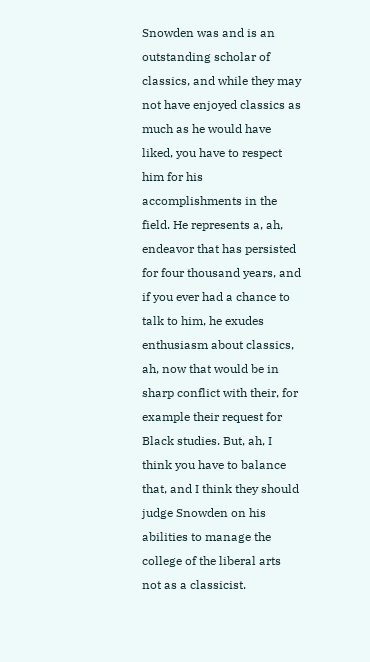Snowden was and is an outstanding scholar of classics, and while they may not have enjoyed classics as much as he would have liked, you have to respect him for his accomplishments in the field. He represents a, ah, endeavor that has persisted for four thousand years, and if you ever had a chance to talk to him, he exudes enthusiasm about classics, ah, now that would be in sharp conflict with their, for example their request for Black studies. But, ah, I think you have to balance that, and I think they should judge Snowden on his abilities to manage the college of the liberal arts not as a classicist.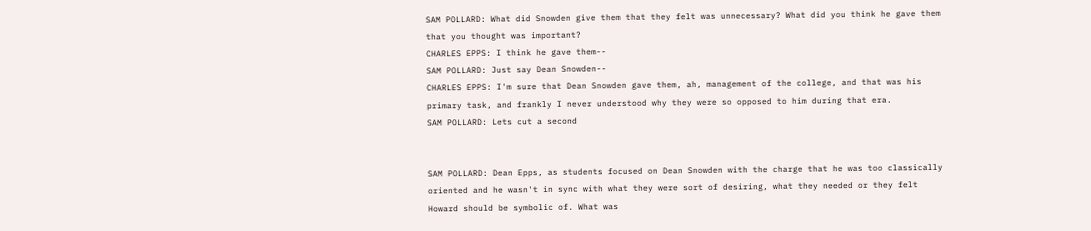SAM POLLARD: What did Snowden give them that they felt was unnecessary? What did you think he gave them that you thought was important?
CHARLES EPPS: I think he gave them--
SAM POLLARD: Just say Dean Snowden--
CHARLES EPPS: I'm sure that Dean Snowden gave them, ah, management of the college, and that was his primary task, and frankly I never understood why they were so opposed to him during that era.
SAM POLLARD: Lets cut a second


SAM POLLARD: Dean Epps, as students focused on Dean Snowden with the charge that he was too classically oriented and he wasn't in sync with what they were sort of desiring, what they needed or they felt Howard should be symbolic of. What was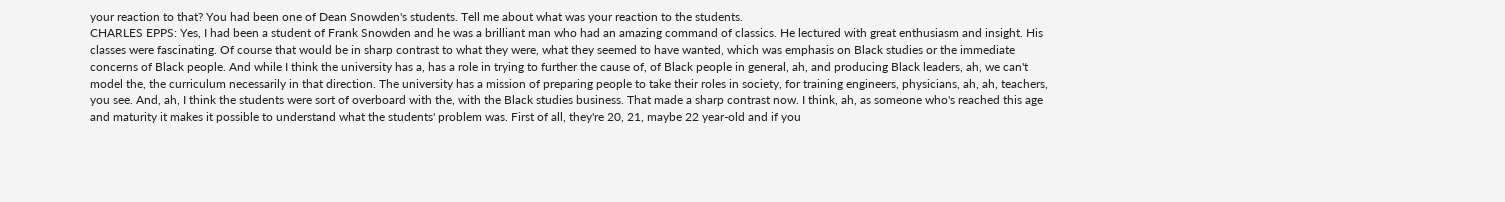your reaction to that? You had been one of Dean Snowden's students. Tell me about what was your reaction to the students.
CHARLES EPPS: Yes, I had been a student of Frank Snowden and he was a brilliant man who had an amazing command of classics. He lectured with great enthusiasm and insight. His classes were fascinating. Of course that would be in sharp contrast to what they were, what they seemed to have wanted, which was emphasis on Black studies or the immediate concerns of Black people. And while I think the university has a, has a role in trying to further the cause of, of Black people in general, ah, and producing Black leaders, ah, we can't model the, the curriculum necessarily in that direction. The university has a mission of preparing people to take their roles in society, for training engineers, physicians, ah, ah, teachers, you see. And, ah, I think the students were sort of overboard with the, with the Black studies business. That made a sharp contrast now. I think, ah, as someone who's reached this age and maturity it makes it possible to understand what the students' problem was. First of all, they're 20, 21, maybe 22 year-old and if you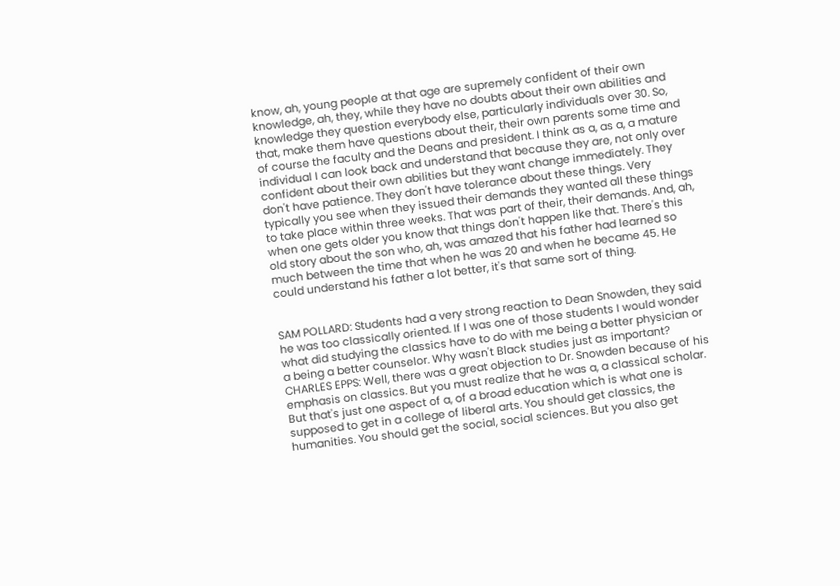know, ah, young people at that age are supremely confident of their own knowledge, ah, they, while they have no doubts about their own abilities and knowledge they question everybody else, particularly individuals over 30. So, that, make them have questions about their, their own parents some time and of course the faculty and the Deans and president. I think as a, as a, a mature individual I can look back and understand that because they are, not only over confident about their own abilities but they want change immediately. They don't have patience. They don't have tolerance about these things. Very typically you see when they issued their demands they wanted all these things to take place within three weeks. That was part of their, their demands. And, ah, when one gets older you know that things don't happen like that. There's this old story about the son who, ah, was amazed that his father had learned so much between the time that when he was 20 and when he became 45. He could understand his father a lot better, it's that same sort of thing.


SAM POLLARD: Students had a very strong reaction to Dean Snowden, they said he was too classically oriented. If I was one of those students I would wonder what did studying the classics have to do with me being a better physician or a being a better counselor. Why wasn't Black studies just as important?
CHARLES EPPS: Well, there was a great objection to Dr. Snowden because of his emphasis on classics. But you must realize that he was a, a classical scholar. But that's just one aspect of a, of a broad education which is what one is supposed to get in a college of liberal arts. You should get classics, the humanities. You should get the social, social sciences. But you also get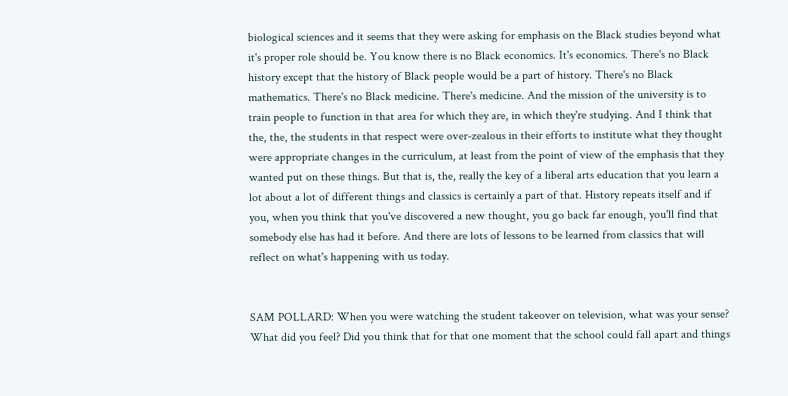biological sciences and it seems that they were asking for emphasis on the Black studies beyond what it's proper role should be. You know there is no Black economics. It's economics. There's no Black history except that the history of Black people would be a part of history. There's no Black mathematics. There's no Black medicine. There's medicine. And the mission of the university is to train people to function in that area for which they are, in which they're studying. And I think that the, the, the students in that respect were over-zealous in their efforts to institute what they thought were appropriate changes in the curriculum, at least from the point of view of the emphasis that they wanted put on these things. But that is, the, really the key of a liberal arts education that you learn a lot about a lot of different things and classics is certainly a part of that. History repeats itself and if you, when you think that you've discovered a new thought, you go back far enough, you'll find that somebody else has had it before. And there are lots of lessons to be learned from classics that will reflect on what's happening with us today.


SAM POLLARD: When you were watching the student takeover on television, what was your sense? What did you feel? Did you think that for that one moment that the school could fall apart and things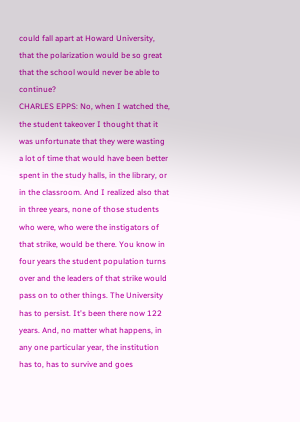could fall apart at Howard University, that the polarization would be so great that the school would never be able to continue?
CHARLES EPPS: No, when I watched the, the student takeover I thought that it was unfortunate that they were wasting a lot of time that would have been better spent in the study halls, in the library, or in the classroom. And I realized also that in three years, none of those students who were, who were the instigators of that strike, would be there. You know in four years the student population turns over and the leaders of that strike would pass on to other things. The University has to persist. It's been there now 122 years. And, no matter what happens, in any one particular year, the institution has to, has to survive and goes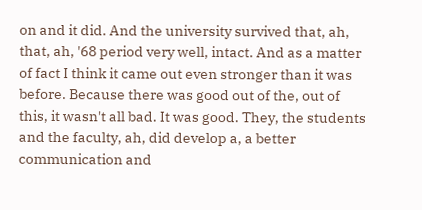on and it did. And the university survived that, ah, that, ah, '68 period very well, intact. And as a matter of fact I think it came out even stronger than it was before. Because there was good out of the, out of this, it wasn't all bad. It was good. They, the students and the faculty, ah, did develop a, a better communication and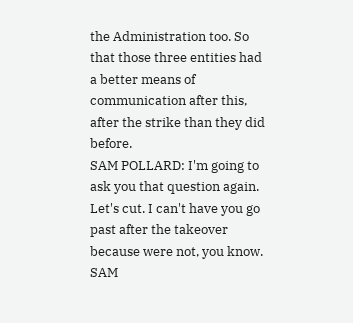the Administration too. So that those three entities had a better means of communication after this, after the strike than they did before.
SAM POLLARD: I'm going to ask you that question again. Let's cut. I can't have you go past after the takeover because were not, you know.
SAM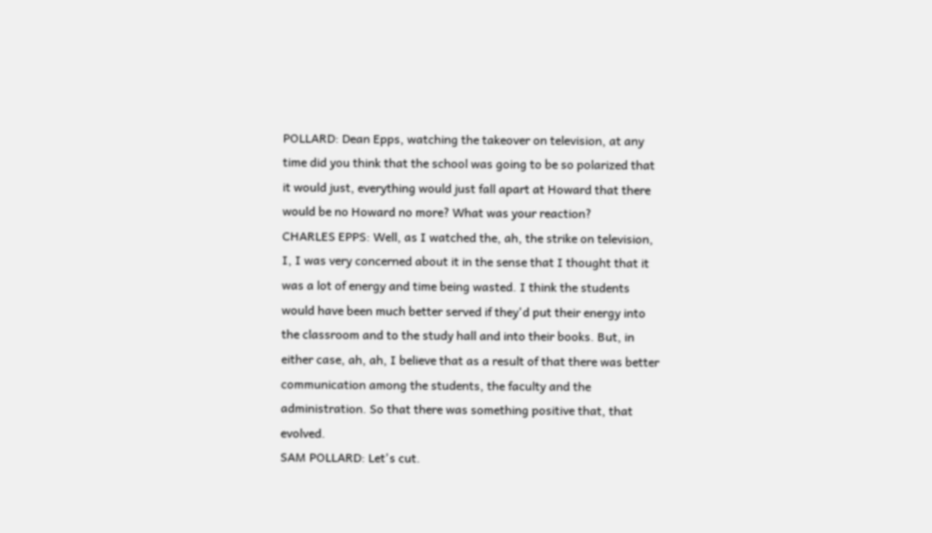POLLARD: Dean Epps, watching the takeover on television, at any time did you think that the school was going to be so polarized that it would just, everything would just fall apart at Howard that there would be no Howard no more? What was your reaction?
CHARLES EPPS: Well, as I watched the, ah, the strike on television, I, I was very concerned about it in the sense that I thought that it was a lot of energy and time being wasted. I think the students would have been much better served if they'd put their energy into the classroom and to the study hall and into their books. But, in either case, ah, ah, I believe that as a result of that there was better communication among the students, the faculty and the administration. So that there was something positive that, that evolved.
SAM POLLARD: Let's cut.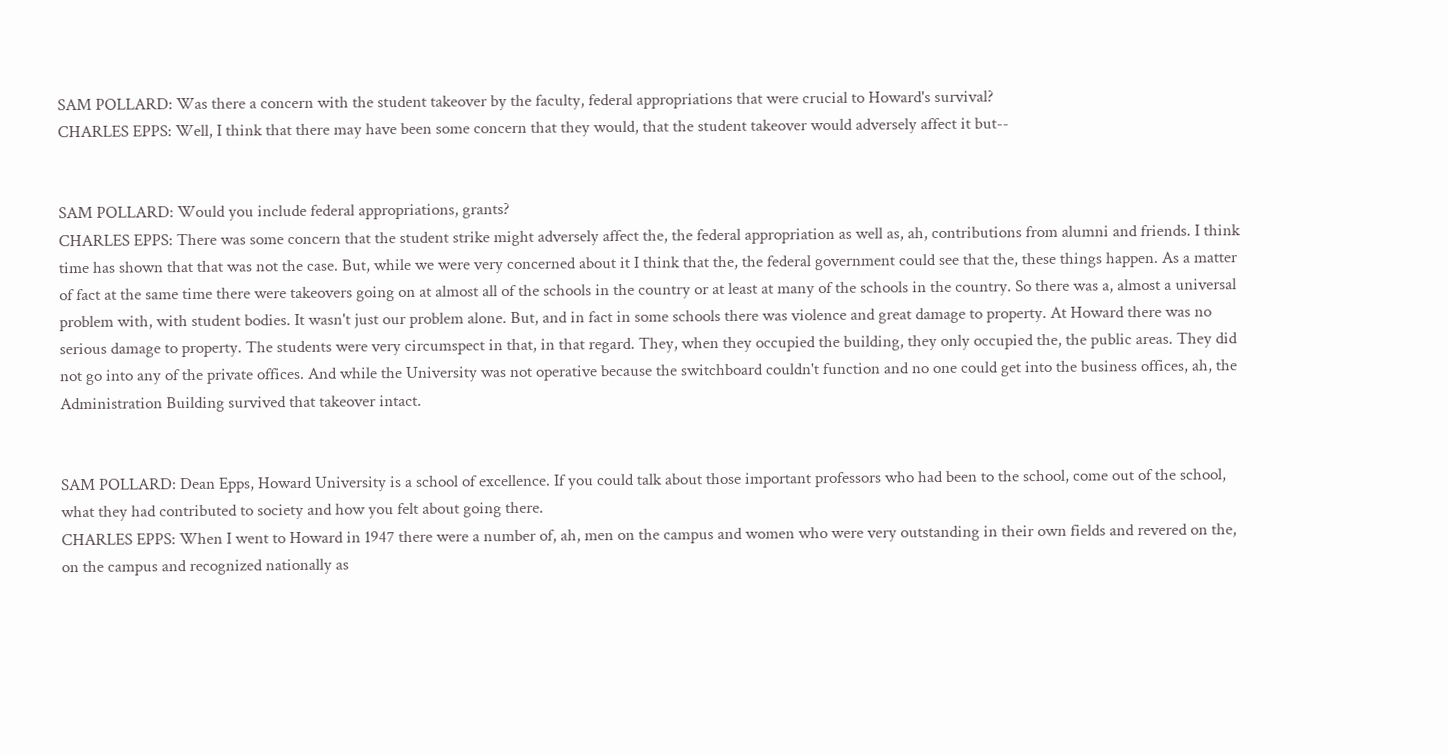SAM POLLARD: Was there a concern with the student takeover by the faculty, federal appropriations that were crucial to Howard's survival?
CHARLES EPPS: Well, I think that there may have been some concern that they would, that the student takeover would adversely affect it but--


SAM POLLARD: Would you include federal appropriations, grants?
CHARLES EPPS: There was some concern that the student strike might adversely affect the, the federal appropriation as well as, ah, contributions from alumni and friends. I think time has shown that that was not the case. But, while we were very concerned about it I think that the, the federal government could see that the, these things happen. As a matter of fact at the same time there were takeovers going on at almost all of the schools in the country or at least at many of the schools in the country. So there was a, almost a universal problem with, with student bodies. It wasn't just our problem alone. But, and in fact in some schools there was violence and great damage to property. At Howard there was no serious damage to property. The students were very circumspect in that, in that regard. They, when they occupied the building, they only occupied the, the public areas. They did not go into any of the private offices. And while the University was not operative because the switchboard couldn't function and no one could get into the business offices, ah, the Administration Building survived that takeover intact.


SAM POLLARD: Dean Epps, Howard University is a school of excellence. If you could talk about those important professors who had been to the school, come out of the school, what they had contributed to society and how you felt about going there.
CHARLES EPPS: When I went to Howard in 1947 there were a number of, ah, men on the campus and women who were very outstanding in their own fields and revered on the, on the campus and recognized nationally as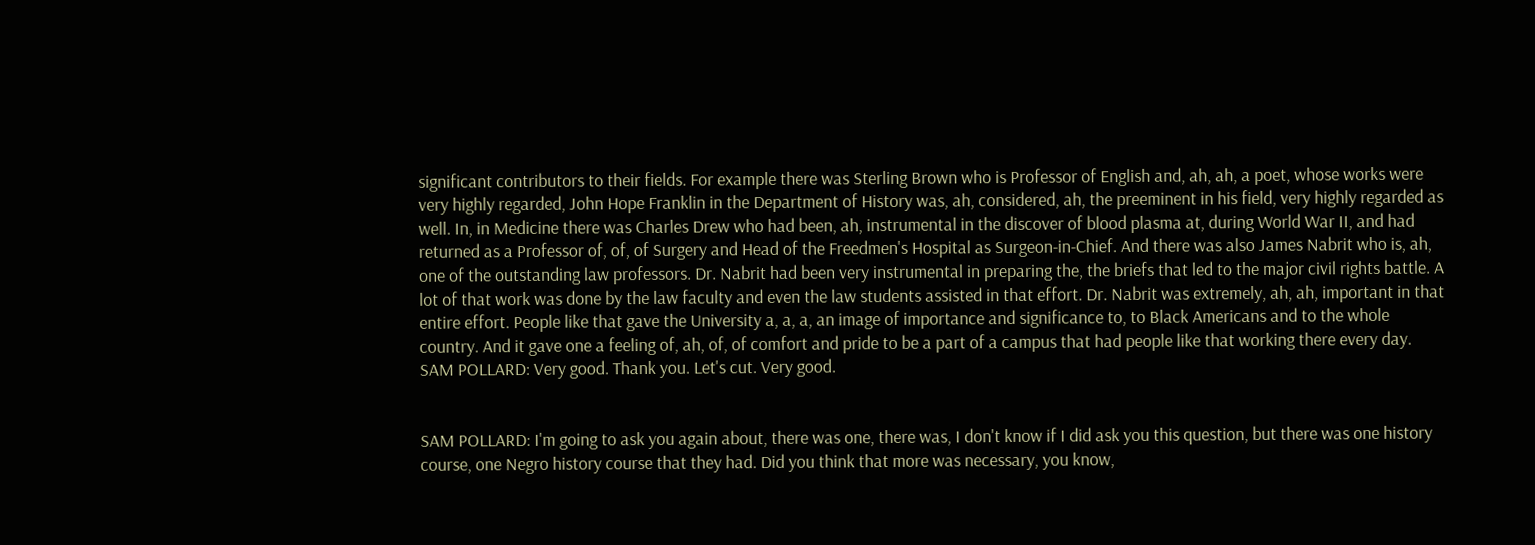significant contributors to their fields. For example there was Sterling Brown who is Professor of English and, ah, ah, a poet, whose works were very highly regarded, John Hope Franklin in the Department of History was, ah, considered, ah, the preeminent in his field, very highly regarded as well. In, in Medicine there was Charles Drew who had been, ah, instrumental in the discover of blood plasma at, during World War II, and had returned as a Professor of, of, of Surgery and Head of the Freedmen's Hospital as Surgeon-in-Chief. And there was also James Nabrit who is, ah, one of the outstanding law professors. Dr. Nabrit had been very instrumental in preparing the, the briefs that led to the major civil rights battle. A lot of that work was done by the law faculty and even the law students assisted in that effort. Dr. Nabrit was extremely, ah, ah, important in that entire effort. People like that gave the University a, a, a, an image of importance and significance to, to Black Americans and to the whole country. And it gave one a feeling of, ah, of, of comfort and pride to be a part of a campus that had people like that working there every day.
SAM POLLARD: Very good. Thank you. Let's cut. Very good.


SAM POLLARD: I'm going to ask you again about, there was one, there was, I don't know if I did ask you this question, but there was one history course, one Negro history course that they had. Did you think that more was necessary, you know,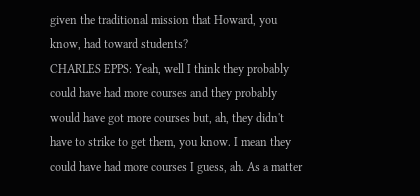given the traditional mission that Howard, you know, had toward students?
CHARLES EPPS: Yeah, well I think they probably could have had more courses and they probably would have got more courses but, ah, they didn't have to strike to get them, you know. I mean they could have had more courses I guess, ah. As a matter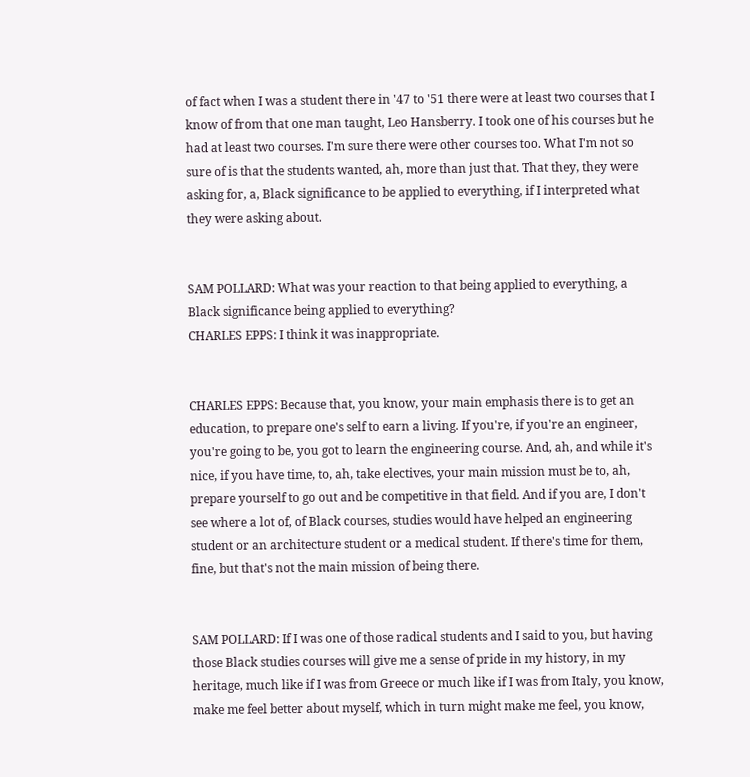of fact when I was a student there in '47 to '51 there were at least two courses that I know of from that one man taught, Leo Hansberry. I took one of his courses but he had at least two courses. I'm sure there were other courses too. What I'm not so sure of is that the students wanted, ah, more than just that. That they, they were asking for, a, Black significance to be applied to everything, if I interpreted what they were asking about.


SAM POLLARD: What was your reaction to that being applied to everything, a Black significance being applied to everything?
CHARLES EPPS: I think it was inappropriate.


CHARLES EPPS: Because that, you know, your main emphasis there is to get an education, to prepare one's self to earn a living. If you're, if you're an engineer, you're going to be, you got to learn the engineering course. And, ah, and while it's nice, if you have time, to, ah, take electives, your main mission must be to, ah, prepare yourself to go out and be competitive in that field. And if you are, I don't see where a lot of, of Black courses, studies would have helped an engineering student or an architecture student or a medical student. If there's time for them, fine, but that's not the main mission of being there.


SAM POLLARD: If I was one of those radical students and I said to you, but having those Black studies courses will give me a sense of pride in my history, in my heritage, much like if I was from Greece or much like if I was from Italy, you know, make me feel better about myself, which in turn might make me feel, you know,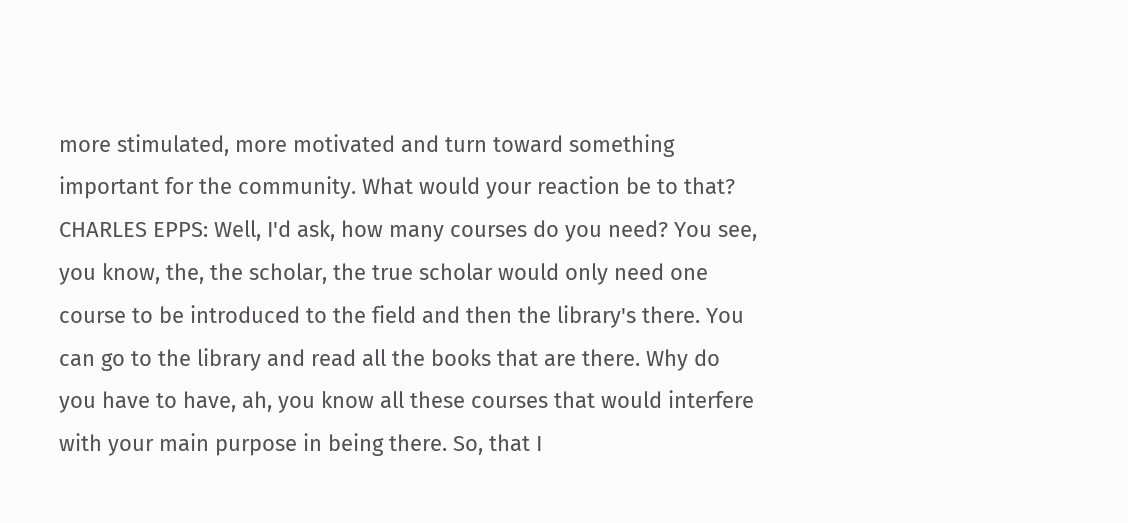more stimulated, more motivated and turn toward something important for the community. What would your reaction be to that?
CHARLES EPPS: Well, I'd ask, how many courses do you need? You see, you know, the, the scholar, the true scholar would only need one course to be introduced to the field and then the library's there. You can go to the library and read all the books that are there. Why do you have to have, ah, you know all these courses that would interfere with your main purpose in being there. So, that I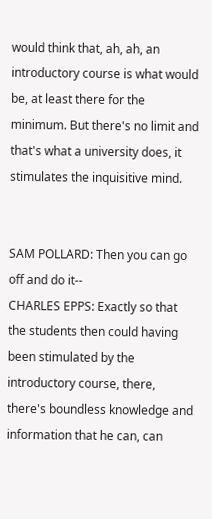would think that, ah, ah, an introductory course is what would be, at least there for the minimum. But there's no limit and that's what a university does, it stimulates the inquisitive mind.


SAM POLLARD: Then you can go off and do it--
CHARLES EPPS: Exactly so that the students then could having been stimulated by the introductory course, there, there's boundless knowledge and information that he can, can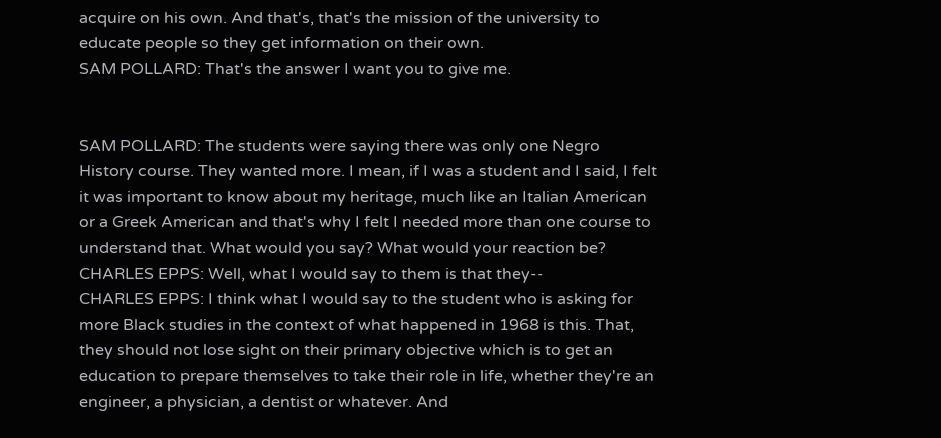acquire on his own. And that's, that's the mission of the university to educate people so they get information on their own.
SAM POLLARD: That's the answer I want you to give me.


SAM POLLARD: The students were saying there was only one Negro History course. They wanted more. I mean, if I was a student and I said, I felt it was important to know about my heritage, much like an Italian American or a Greek American and that's why I felt I needed more than one course to understand that. What would you say? What would your reaction be?
CHARLES EPPS: Well, what I would say to them is that they--
CHARLES EPPS: I think what I would say to the student who is asking for more Black studies in the context of what happened in 1968 is this. That, they should not lose sight on their primary objective which is to get an education to prepare themselves to take their role in life, whether they're an engineer, a physician, a dentist or whatever. And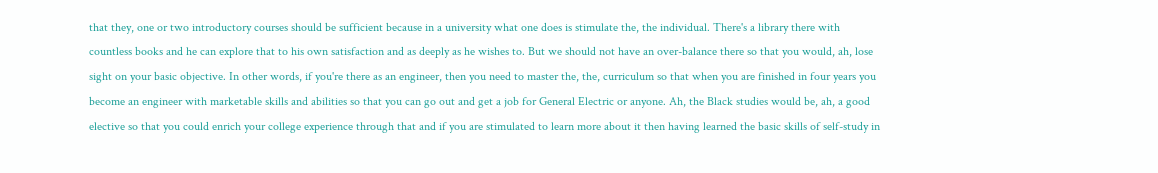that they, one or two introductory courses should be sufficient because in a university what one does is stimulate the, the individual. There's a library there with countless books and he can explore that to his own satisfaction and as deeply as he wishes to. But we should not have an over-balance there so that you would, ah, lose sight on your basic objective. In other words, if you're there as an engineer, then you need to master the, the, curriculum so that when you are finished in four years you become an engineer with marketable skills and abilities so that you can go out and get a job for General Electric or anyone. Ah, the Black studies would be, ah, a good elective so that you could enrich your college experience through that and if you are stimulated to learn more about it then having learned the basic skills of self-study in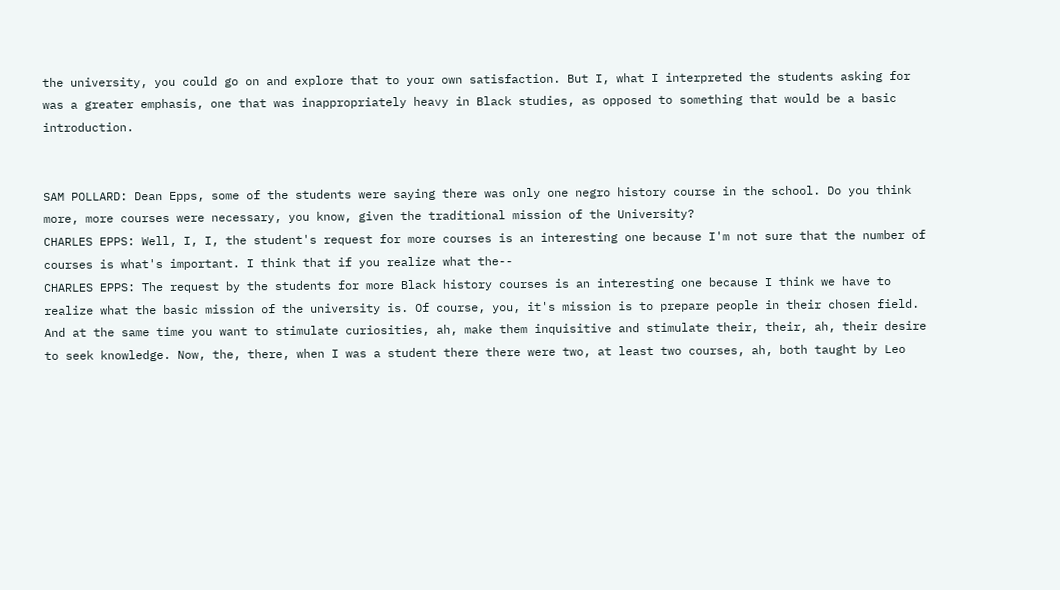the university, you could go on and explore that to your own satisfaction. But I, what I interpreted the students asking for was a greater emphasis, one that was inappropriately heavy in Black studies, as opposed to something that would be a basic introduction.


SAM POLLARD: Dean Epps, some of the students were saying there was only one negro history course in the school. Do you think more, more courses were necessary, you know, given the traditional mission of the University?
CHARLES EPPS: Well, I, I, the student's request for more courses is an interesting one because I'm not sure that the number of courses is what's important. I think that if you realize what the--
CHARLES EPPS: The request by the students for more Black history courses is an interesting one because I think we have to realize what the basic mission of the university is. Of course, you, it's mission is to prepare people in their chosen field. And at the same time you want to stimulate curiosities, ah, make them inquisitive and stimulate their, their, ah, their desire to seek knowledge. Now, the, there, when I was a student there there were two, at least two courses, ah, both taught by Leo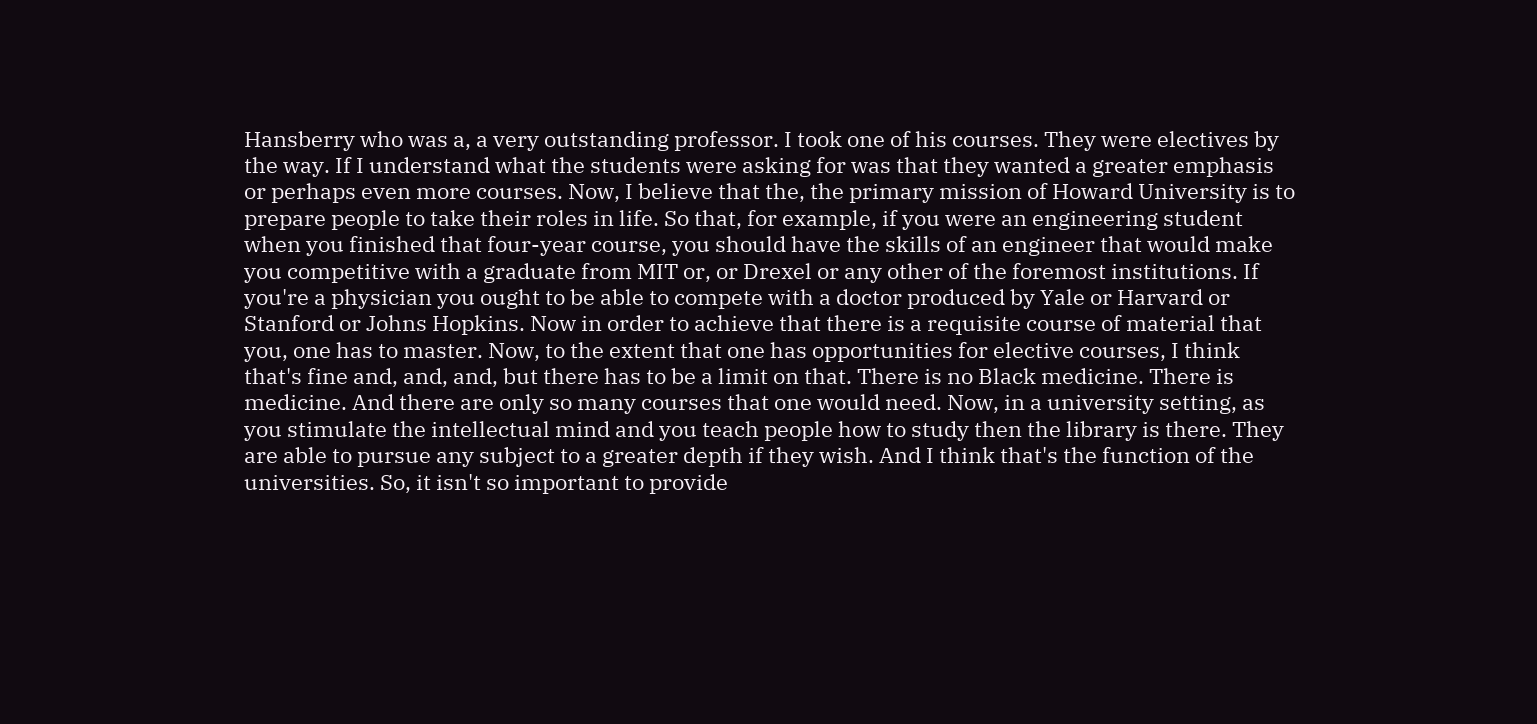Hansberry who was a, a very outstanding professor. I took one of his courses. They were electives by the way. If I understand what the students were asking for was that they wanted a greater emphasis or perhaps even more courses. Now, I believe that the, the primary mission of Howard University is to prepare people to take their roles in life. So that, for example, if you were an engineering student when you finished that four-year course, you should have the skills of an engineer that would make you competitive with a graduate from MIT or, or Drexel or any other of the foremost institutions. If you're a physician you ought to be able to compete with a doctor produced by Yale or Harvard or Stanford or Johns Hopkins. Now in order to achieve that there is a requisite course of material that you, one has to master. Now, to the extent that one has opportunities for elective courses, I think that's fine and, and, and, but there has to be a limit on that. There is no Black medicine. There is medicine. And there are only so many courses that one would need. Now, in a university setting, as you stimulate the intellectual mind and you teach people how to study then the library is there. They are able to pursue any subject to a greater depth if they wish. And I think that's the function of the universities. So, it isn't so important to provide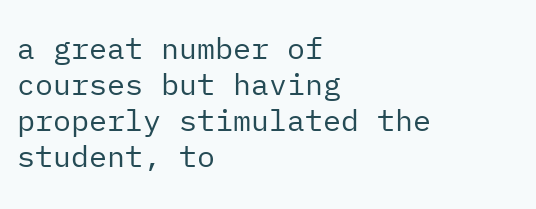a great number of courses but having properly stimulated the student, to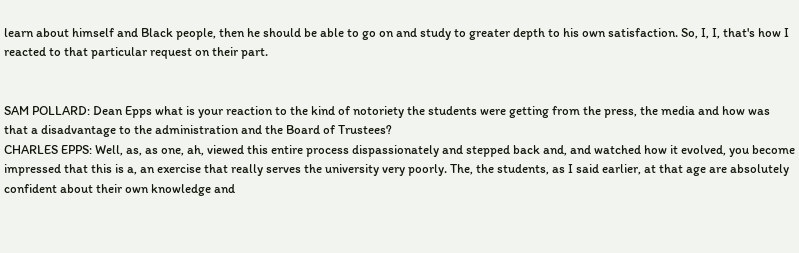learn about himself and Black people, then he should be able to go on and study to greater depth to his own satisfaction. So, I, I, that's how I reacted to that particular request on their part.


SAM POLLARD: Dean Epps what is your reaction to the kind of notoriety the students were getting from the press, the media and how was that a disadvantage to the administration and the Board of Trustees?
CHARLES EPPS: Well, as, as one, ah, viewed this entire process dispassionately and stepped back and, and watched how it evolved, you become impressed that this is a, an exercise that really serves the university very poorly. The, the students, as I said earlier, at that age are absolutely confident about their own knowledge and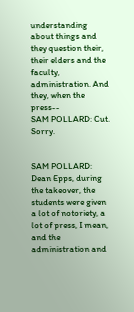understanding about things and they question their, their elders and the faculty, administration. And they, when the press--
SAM POLLARD: Cut. Sorry.


SAM POLLARD: Dean Epps, during the takeover, the students were given a lot of notoriety, a lot of press, I mean, and the administration and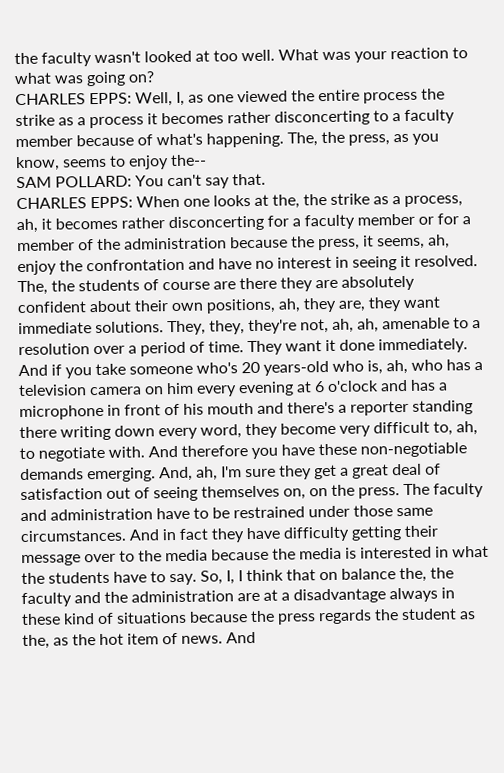the faculty wasn't looked at too well. What was your reaction to what was going on?
CHARLES EPPS: Well, I, as one viewed the entire process the strike as a process it becomes rather disconcerting to a faculty member because of what's happening. The, the press, as you know, seems to enjoy the--
SAM POLLARD: You can't say that.
CHARLES EPPS: When one looks at the, the strike as a process, ah, it becomes rather disconcerting for a faculty member or for a member of the administration because the press, it seems, ah, enjoy the confrontation and have no interest in seeing it resolved. The, the students of course are there they are absolutely confident about their own positions, ah, they are, they want immediate solutions. They, they, they're not, ah, ah, amenable to a resolution over a period of time. They want it done immediately. And if you take someone who's 20 years-old who is, ah, who has a television camera on him every evening at 6 o'clock and has a microphone in front of his mouth and there's a reporter standing there writing down every word, they become very difficult to, ah, to negotiate with. And therefore you have these non-negotiable demands emerging. And, ah, I'm sure they get a great deal of satisfaction out of seeing themselves on, on the press. The faculty and administration have to be restrained under those same circumstances. And in fact they have difficulty getting their message over to the media because the media is interested in what the students have to say. So, I, I think that on balance the, the faculty and the administration are at a disadvantage always in these kind of situations because the press regards the student as the, as the hot item of news. And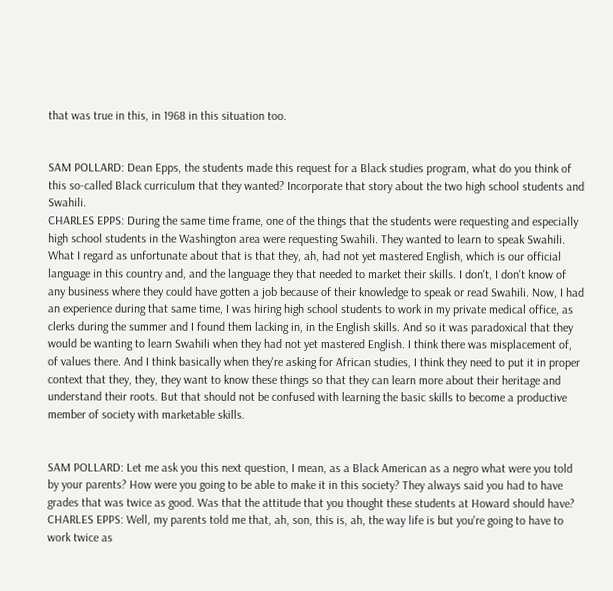that was true in this, in 1968 in this situation too.


SAM POLLARD: Dean Epps, the students made this request for a Black studies program, what do you think of this so-called Black curriculum that they wanted? Incorporate that story about the two high school students and Swahili.
CHARLES EPPS: During the same time frame, one of the things that the students were requesting and especially high school students in the Washington area were requesting Swahili. They wanted to learn to speak Swahili. What I regard as unfortunate about that is that they, ah, had not yet mastered English, which is our official language in this country and, and the language they that needed to market their skills. I don't, I don't know of any business where they could have gotten a job because of their knowledge to speak or read Swahili. Now, I had an experience during that same time, I was hiring high school students to work in my private medical office, as clerks during the summer and I found them lacking in, in the English skills. And so it was paradoxical that they would be wanting to learn Swahili when they had not yet mastered English. I think there was misplacement of, of values there. And I think basically when they're asking for African studies, I think they need to put it in proper context that they, they, they want to know these things so that they can learn more about their heritage and understand their roots. But that should not be confused with learning the basic skills to become a productive member of society with marketable skills.


SAM POLLARD: Let me ask you this next question, I mean, as a Black American as a negro what were you told by your parents? How were you going to be able to make it in this society? They always said you had to have grades that was twice as good. Was that the attitude that you thought these students at Howard should have?
CHARLES EPPS: Well, my parents told me that, ah, son, this is, ah, the way life is but you're going to have to work twice as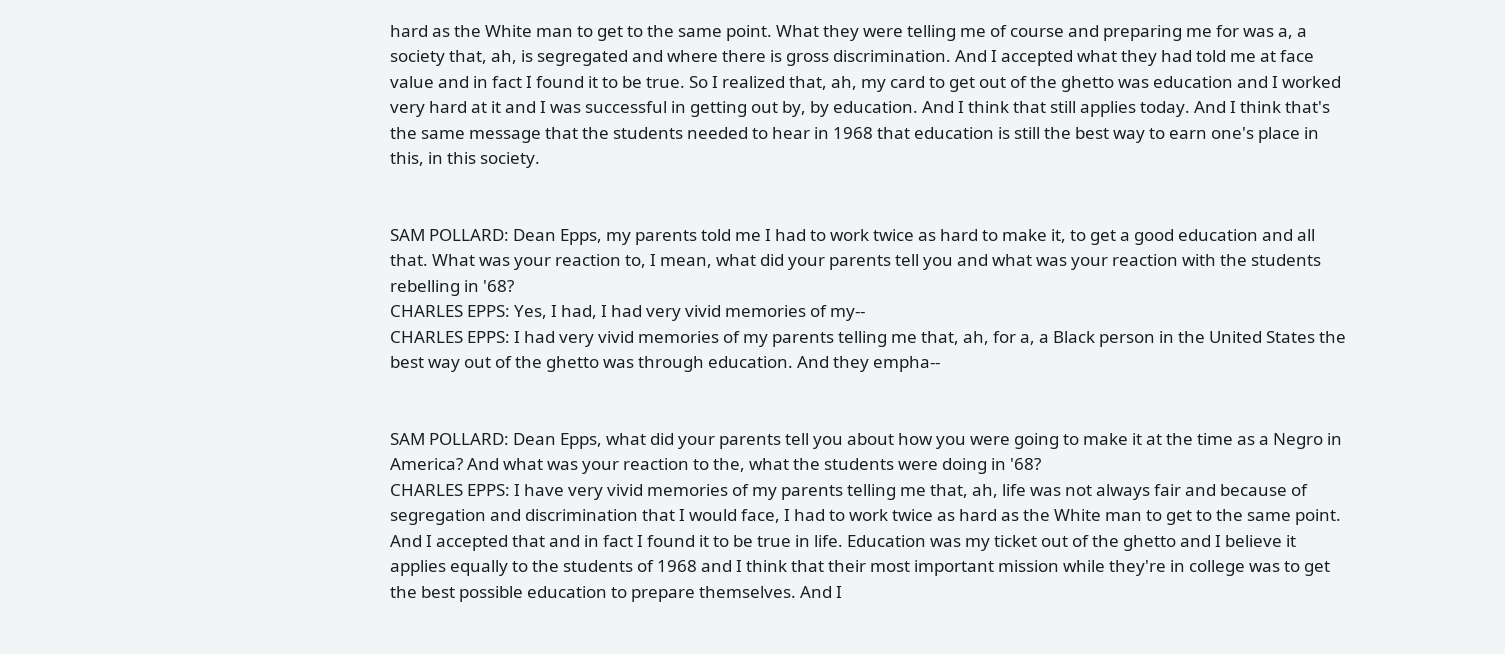hard as the White man to get to the same point. What they were telling me of course and preparing me for was a, a society that, ah, is segregated and where there is gross discrimination. And I accepted what they had told me at face value and in fact I found it to be true. So I realized that, ah, my card to get out of the ghetto was education and I worked very hard at it and I was successful in getting out by, by education. And I think that still applies today. And I think that's the same message that the students needed to hear in 1968 that education is still the best way to earn one's place in this, in this society.


SAM POLLARD: Dean Epps, my parents told me I had to work twice as hard to make it, to get a good education and all that. What was your reaction to, I mean, what did your parents tell you and what was your reaction with the students rebelling in '68?
CHARLES EPPS: Yes, I had, I had very vivid memories of my--
CHARLES EPPS: I had very vivid memories of my parents telling me that, ah, for a, a Black person in the United States the best way out of the ghetto was through education. And they empha--


SAM POLLARD: Dean Epps, what did your parents tell you about how you were going to make it at the time as a Negro in America? And what was your reaction to the, what the students were doing in '68?
CHARLES EPPS: I have very vivid memories of my parents telling me that, ah, life was not always fair and because of segregation and discrimination that I would face, I had to work twice as hard as the White man to get to the same point. And I accepted that and in fact I found it to be true in life. Education was my ticket out of the ghetto and I believe it applies equally to the students of 1968 and I think that their most important mission while they're in college was to get the best possible education to prepare themselves. And I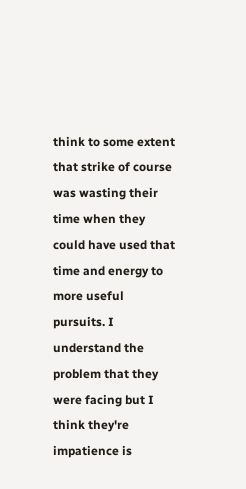think to some extent that strike of course was wasting their time when they could have used that time and energy to more useful pursuits. I understand the problem that they were facing but I think they're impatience is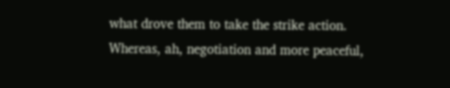what drove them to take the strike action. Whereas, ah, negotiation and more peaceful,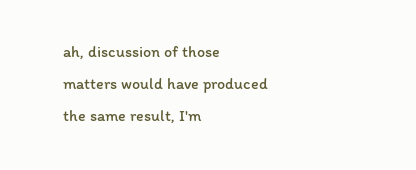ah, discussion of those matters would have produced the same result, I'm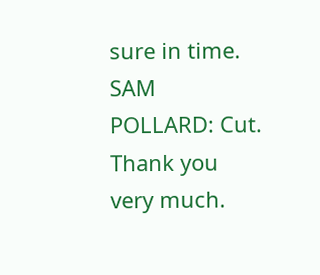sure in time.
SAM POLLARD: Cut. Thank you very much.